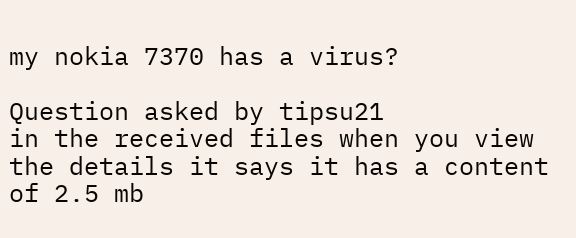my nokia 7370 has a virus?

Question asked by tipsu21
in the received files when you view the details it says it has a content of 2.5 mb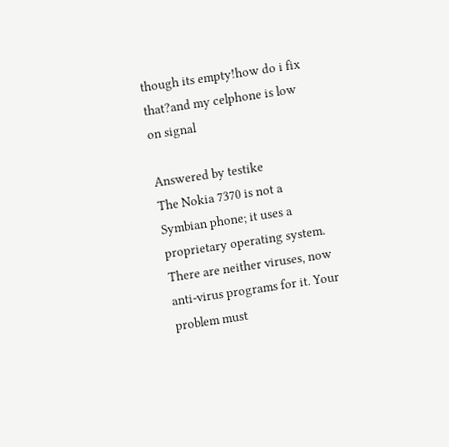though its empty!how do i fix that?and my celphone is low on signal

Answered by testike
The Nokia 7370 is not a Symbian phone; it uses a proprietary operating system. There are neither viruses, now anti-virus programs for it. Your problem must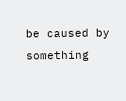be caused by something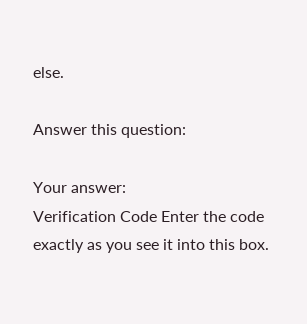else.

Answer this question:

Your answer:
Verification Code Enter the code exactly as you see it into this box.